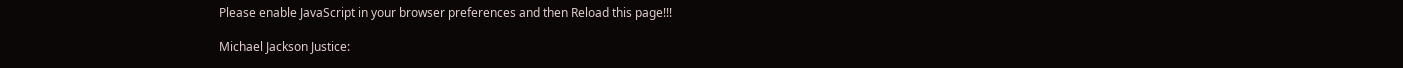Please enable JavaScript in your browser preferences and then Reload this page!!!

Michael Jackson Justice: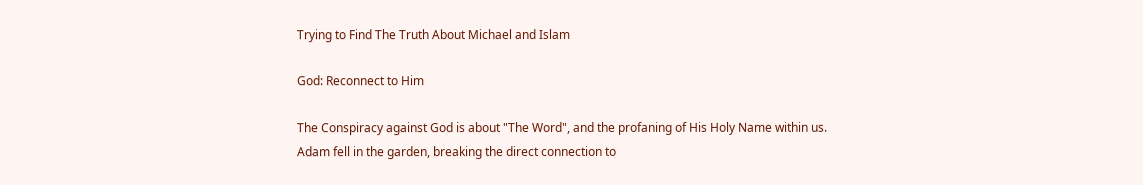Trying to Find The Truth About Michael and Islam

God: Reconnect to Him

The Conspiracy against God is about "The Word", and the profaning of His Holy Name within us. Adam fell in the garden, breaking the direct connection to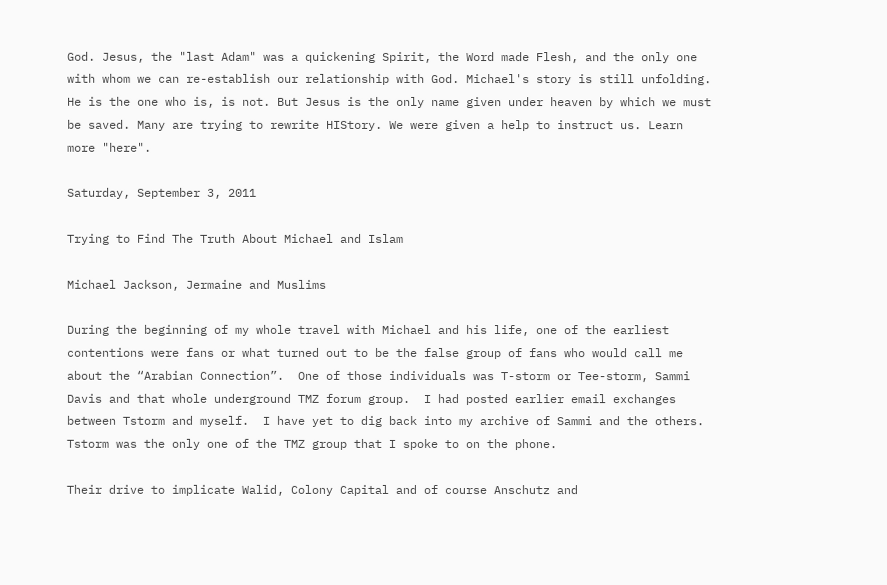God. Jesus, the "last Adam" was a quickening Spirit, the Word made Flesh, and the only one with whom we can re-establish our relationship with God. Michael's story is still unfolding. He is the one who is, is not. But Jesus is the only name given under heaven by which we must be saved. Many are trying to rewrite HIStory. We were given a help to instruct us. Learn more "here".

Saturday, September 3, 2011

Trying to Find The Truth About Michael and Islam

Michael Jackson, Jermaine and Muslims

During the beginning of my whole travel with Michael and his life, one of the earliest contentions were fans or what turned out to be the false group of fans who would call me about the “Arabian Connection”.  One of those individuals was T-storm or Tee-storm, Sammi Davis and that whole underground TMZ forum group.  I had posted earlier email exchanges between Tstorm and myself.  I have yet to dig back into my archive of Sammi and the others.  Tstorm was the only one of the TMZ group that I spoke to on the phone.

Their drive to implicate Walid, Colony Capital and of course Anschutz and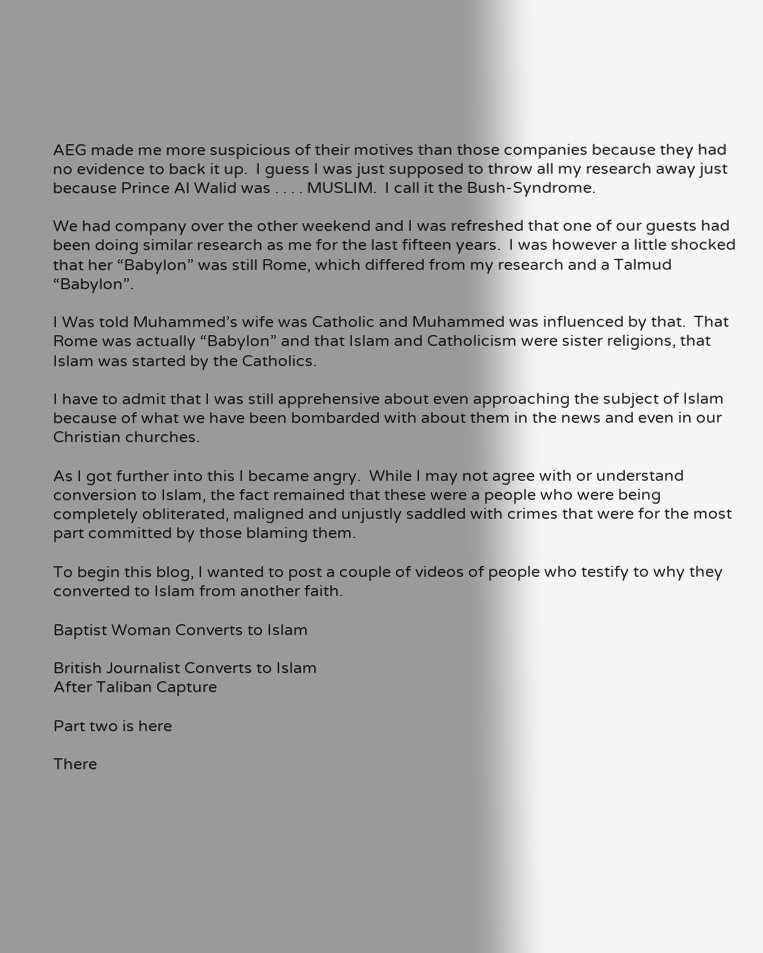AEG made me more suspicious of their motives than those companies because they had no evidence to back it up.  I guess I was just supposed to throw all my research away just because Prince Al Walid was . . . . MUSLIM.  I call it the Bush-Syndrome.

We had company over the other weekend and I was refreshed that one of our guests had been doing similar research as me for the last fifteen years.  I was however a little shocked that her “Babylon” was still Rome, which differed from my research and a Talmud “Babylon”.

I Was told Muhammed’s wife was Catholic and Muhammed was influenced by that.  That Rome was actually “Babylon” and that Islam and Catholicism were sister religions, that Islam was started by the Catholics.

I have to admit that I was still apprehensive about even approaching the subject of Islam because of what we have been bombarded with about them in the news and even in our Christian churches.

As I got further into this I became angry.  While I may not agree with or understand conversion to Islam, the fact remained that these were a people who were being completely obliterated, maligned and unjustly saddled with crimes that were for the most part committed by those blaming them.

To begin this blog, I wanted to post a couple of videos of people who testify to why they converted to Islam from another faith.

Baptist Woman Converts to Islam

British Journalist Converts to Islam
After Taliban Capture

Part two is here

There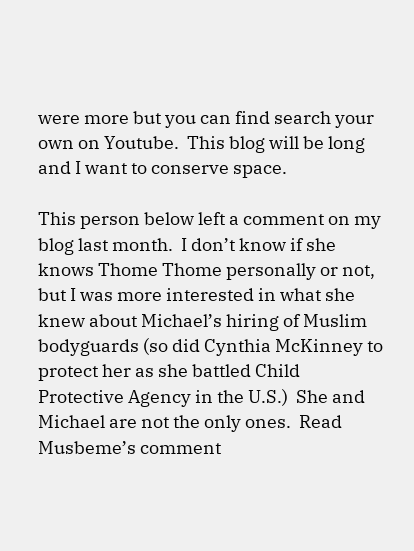were more but you can find search your own on Youtube.  This blog will be long and I want to conserve space.

This person below left a comment on my blog last month.  I don’t know if she knows Thome Thome personally or not, but I was more interested in what she knew about Michael’s hiring of Muslim bodyguards (so did Cynthia McKinney to protect her as she battled Child Protective Agency in the U.S.)  She and Michael are not the only ones.  Read Musbeme’s comment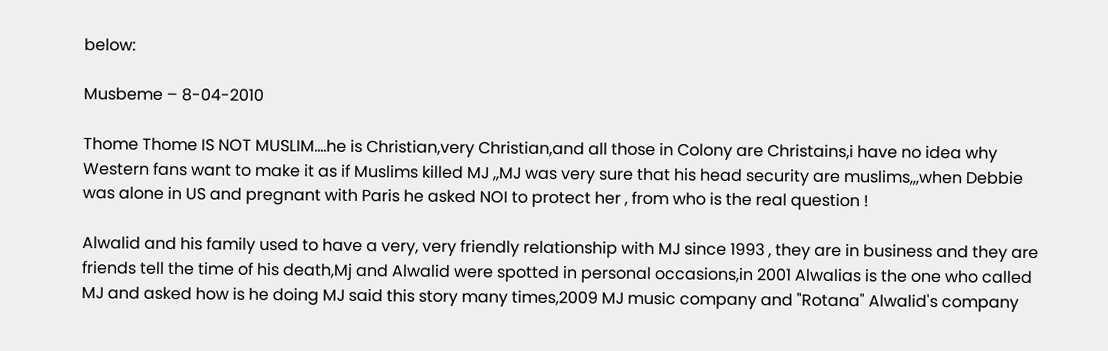below:

Musbeme – 8-04-2010

Thome Thome IS NOT MUSLIM....he is Christian,very Christian,and all those in Colony are Christains,i have no idea why Western fans want to make it as if Muslims killed MJ ,,MJ was very sure that his head security are muslims,,,when Debbie was alone in US and pregnant with Paris he asked NOI to protect her , from who is the real question !

Alwalid and his family used to have a very, very friendly relationship with MJ since 1993 , they are in business and they are friends tell the time of his death,Mj and Alwalid were spotted in personal occasions,in 2001 Alwalias is the one who called MJ and asked how is he doing MJ said this story many times,2009 MJ music company and "Rotana" Alwalid's company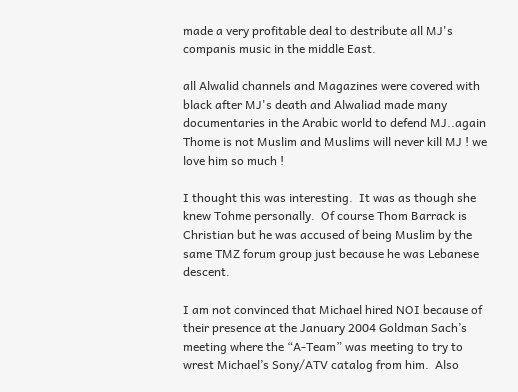made a very profitable deal to destribute all MJ's companis music in the middle East.

all Alwalid channels and Magazines were covered with black after MJ's death and Alwaliad made many documentaries in the Arabic world to defend MJ..again Thome is not Muslim and Muslims will never kill MJ ! we love him so much !

I thought this was interesting.  It was as though she knew Tohme personally.  Of course Thom Barrack is Christian but he was accused of being Muslim by the same TMZ forum group just because he was Lebanese descent.

I am not convinced that Michael hired NOI because of their presence at the January 2004 Goldman Sach’s meeting where the “A-Team” was meeting to try to wrest Michael’s Sony/ATV catalog from him.  Also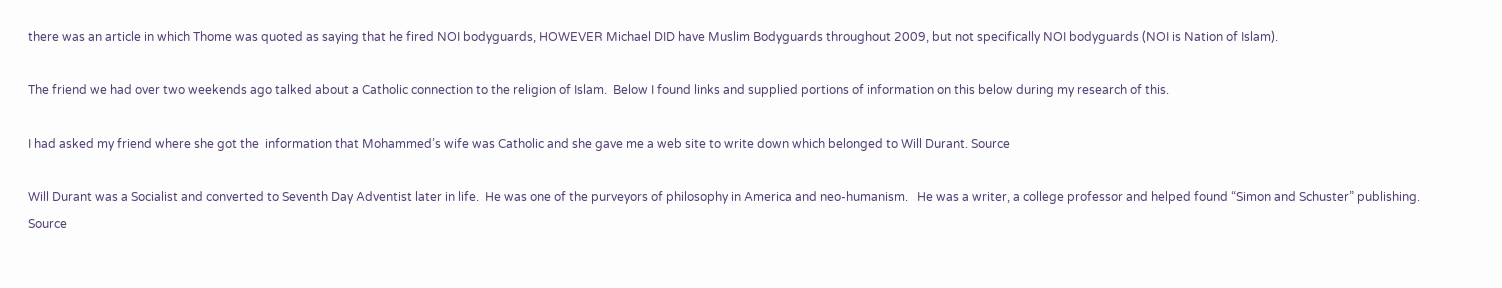there was an article in which Thome was quoted as saying that he fired NOI bodyguards, HOWEVER Michael DID have Muslim Bodyguards throughout 2009, but not specifically NOI bodyguards (NOI is Nation of Islam).

The friend we had over two weekends ago talked about a Catholic connection to the religion of Islam.  Below I found links and supplied portions of information on this below during my research of this.

I had asked my friend where she got the  information that Mohammed’s wife was Catholic and she gave me a web site to write down which belonged to Will Durant. Source

Will Durant was a Socialist and converted to Seventh Day Adventist later in life.  He was one of the purveyors of philosophy in America and neo-humanism.   He was a writer, a college professor and helped found “Simon and Schuster” publishing.  Source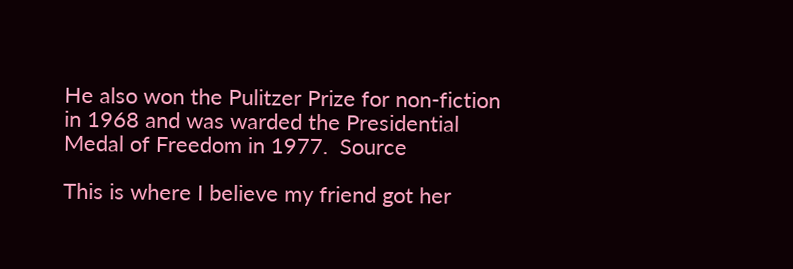He also won the Pulitzer Prize for non-fiction in 1968 and was warded the Presidential Medal of Freedom in 1977.  Source

This is where I believe my friend got her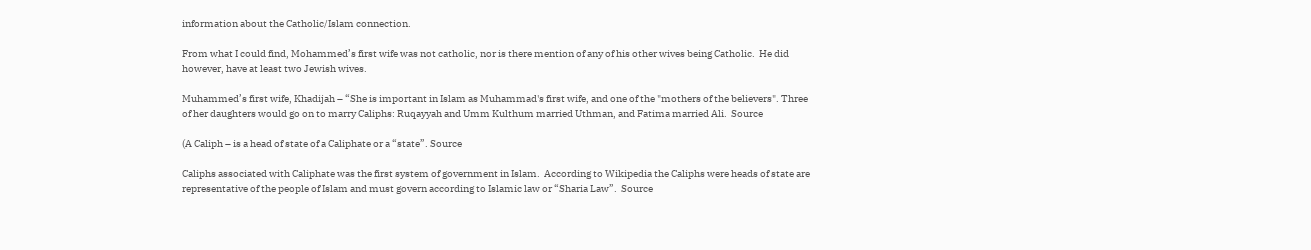information about the Catholic/Islam connection.

From what I could find, Mohammed’s first wife was not catholic, nor is there mention of any of his other wives being Catholic.  He did however, have at least two Jewish wives.

Muhammed’s first wife, Khadijah – “She is important in Islam as Muhammad's first wife, and one of the "mothers of the believers". Three of her daughters would go on to marry Caliphs: Ruqayyah and Umm Kulthum married Uthman, and Fatima married Ali.  Source

(A Caliph – is a head of state of a Caliphate or a “state”. Source

Caliphs associated with Caliphate was the first system of government in Islam.  According to Wikipedia the Caliphs were heads of state are representative of the people of Islam and must govern according to Islamic law or “Sharia Law”.  Source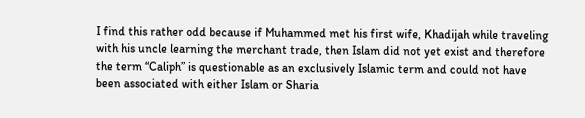I find this rather odd because if Muhammed met his first wife, Khadijah while traveling with his uncle learning the merchant trade, then Islam did not yet exist and therefore the term “Caliph” is questionable as an exclusively Islamic term and could not have been associated with either Islam or Sharia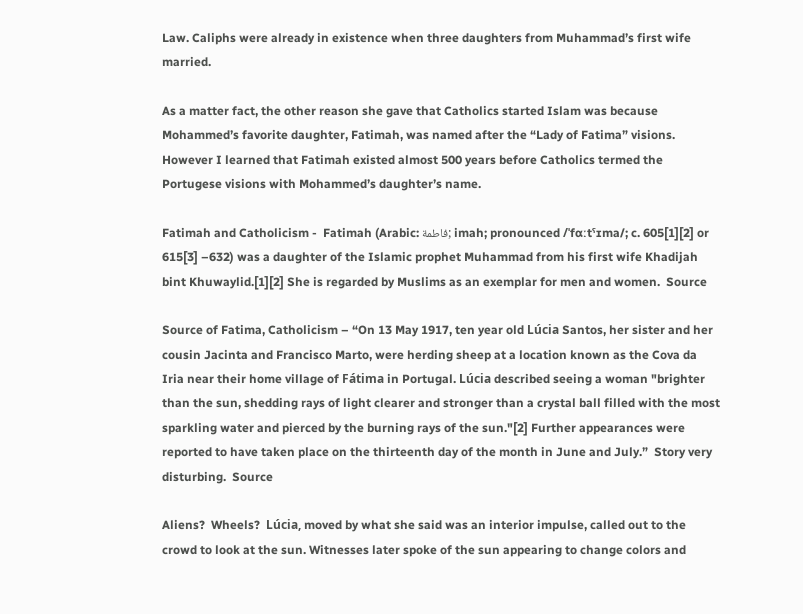Law. Caliphs were already in existence when three daughters from Muhammad’s first wife married.

As a matter fact, the other reason she gave that Catholics started Islam was because Mohammed’s favorite daughter, Fatimah, was named after the “Lady of Fatima” visions.  However I learned that Fatimah existed almost 500 years before Catholics termed the Portugese visions with Mohammed’s daughter’s name.

Fatimah and Catholicism -  Fatimah (Arabic: فاطمة; imah; pronounced /ˈfɑːtˤɪma/; c. 605[1][2] or 615[3] –632) was a daughter of the Islamic prophet Muhammad from his first wife Khadijah bint Khuwaylid.[1][2] She is regarded by Muslims as an exemplar for men and women.  Source

Source of Fatima, Catholicism – “On 13 May 1917, ten year old Lúcia Santos, her sister and her cousin Jacinta and Francisco Marto, were herding sheep at a location known as the Cova da Iria near their home village of Fátima in Portugal. Lúcia described seeing a woman "brighter than the sun, shedding rays of light clearer and stronger than a crystal ball filled with the most sparkling water and pierced by the burning rays of the sun."[2] Further appearances were reported to have taken place on the thirteenth day of the month in June and July.”  Story very disturbing.  Source

Aliens?  Wheels?  Lúcia, moved by what she said was an interior impulse, called out to the crowd to look at the sun. Witnesses later spoke of the sun appearing to change colors and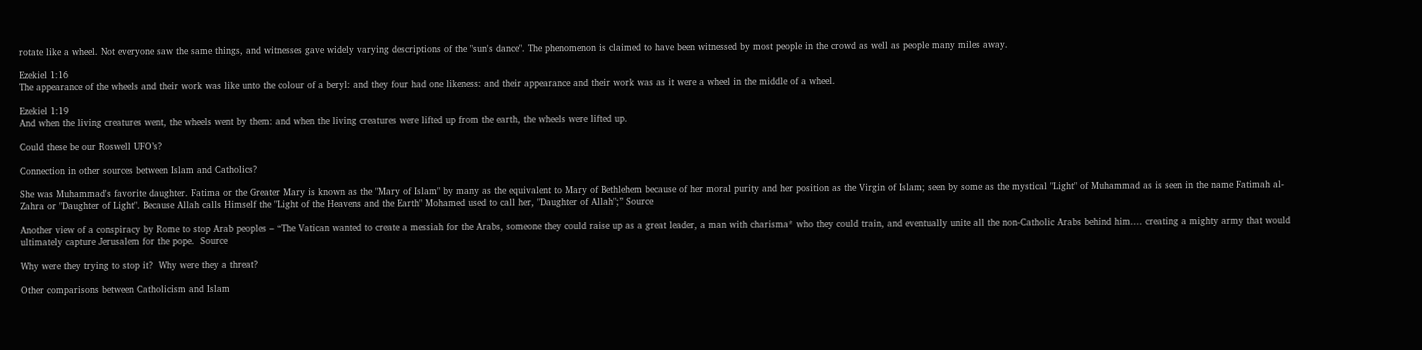rotate like a wheel. Not everyone saw the same things, and witnesses gave widely varying descriptions of the "sun's dance". The phenomenon is claimed to have been witnessed by most people in the crowd as well as people many miles away.

Ezekiel 1:16
The appearance of the wheels and their work was like unto the colour of a beryl: and they four had one likeness: and their appearance and their work was as it were a wheel in the middle of a wheel.

Ezekiel 1:19
And when the living creatures went, the wheels went by them: and when the living creatures were lifted up from the earth, the wheels were lifted up.

Could these be our Roswell UFO’s?

Connection in other sources between Islam and Catholics?

She was Muhammad's favorite daughter. Fatima or the Greater Mary is known as the "Mary of Islam" by many as the equivalent to Mary of Bethlehem because of her moral purity and her position as the Virgin of Islam; seen by some as the mystical "Light" of Muhammad as is seen in the name Fatimah al-Zahra or "Daughter of Light". Because Allah calls Himself the "Light of the Heavens and the Earth" Mohamed used to call her, "Daughter of Allah";” Source

Another view of a conspiracy by Rome to stop Arab peoples – “The Vatican wanted to create a messiah for the Arabs, someone they could raise up as a great leader, a man with charisma* who they could train, and eventually unite all the non-Catholic Arabs behind him.... creating a mighty army that would ultimately capture Jerusalem for the pope.  Source

Why were they trying to stop it?  Why were they a threat?

Other comparisons between Catholicism and Islam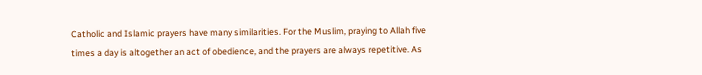Catholic and Islamic prayers have many similarities. For the Muslim, praying to Allah five times a day is altogether an act of obedience, and the prayers are always repetitive. As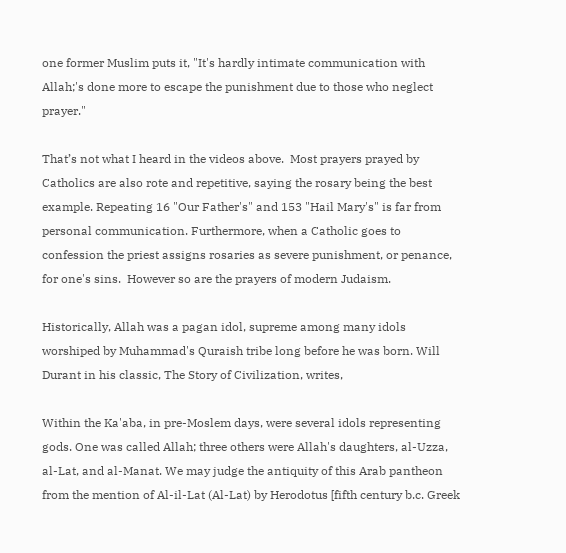one former Muslim puts it, "It's hardly intimate communication with Allah;'s done more to escape the punishment due to those who neglect prayer."

That’s not what I heard in the videos above.  Most prayers prayed by Catholics are also rote and repetitive, saying the rosary being the best example. Repeating 16 "Our Father's" and 153 "Hail Mary's" is far from personal communication. Furthermore, when a Catholic goes to confession the priest assigns rosaries as severe punishment, or penance, for one's sins.  However so are the prayers of modern Judaism.

Historically, Allah was a pagan idol, supreme among many idols worshiped by Muhammad's Quraish tribe long before he was born. Will Durant in his classic, The Story of Civilization, writes,

Within the Ka'aba, in pre-Moslem days, were several idols representing gods. One was called Allah; three others were Allah's daughters, al-Uzza, al-Lat, and al-Manat. We may judge the antiquity of this Arab pantheon from the mention of Al-il-Lat (Al-Lat) by Herodotus [fifth century b.c. Greek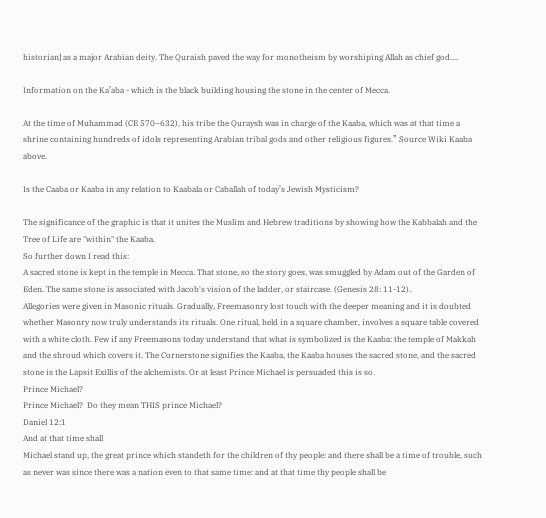historian] as a major Arabian deity. The Quraish paved the way for monotheism by worshiping Allah as chief god....

Information on the Ka’aba - which is the black building housing the stone in the center of Mecca.

At the time of Muhammad (CE 570–632), his tribe the Quraysh was in charge of the Kaaba, which was at that time a shrine containing hundreds of idols representing Arabian tribal gods and other religious figures.” Source Wiki Kaaba above.

Is the Caaba or Kaaba in any relation to Kaabala or Caballah of today’s Jewish Mysticism?

The significance of the graphic is that it unites the Muslim and Hebrew traditions by showing how the Kabbalah and the Tree of Life are "within" the Kaaba.
So further down I read this:
A sacred stone is kept in the temple in Mecca. That stone, so the story goes, was smuggled by Adam out of the Garden of Eden. The same stone is associated with Jacob's vision of the ladder, or staircase. (Genesis 28: 11-12).
Allegories were given in Masonic rituals. Gradually, Freemasonry lost touch with the deeper meaning and it is doubted whether Masonry now truly understands its rituals. One ritual, held in a square chamber, involves a square table covered with a white cloth. Few if any Freemasons today understand that what is symbolized is the Kaaba: the temple of Makkah and the shroud which covers it. The Cornerstone signifies the Kaaba, the Kaaba houses the sacred stone, and the sacred stone is the Lapsit Exillis of the alchemists. Or at least Prince Michael is persuaded this is so.
Prince Michael?
Prince Michael?  Do they mean THIS prince Michael?
Daniel 12:1
And at that time shall
Michael stand up, the great prince which standeth for the children of thy people: and there shall be a time of trouble, such as never was since there was a nation even to that same time: and at that time thy people shall be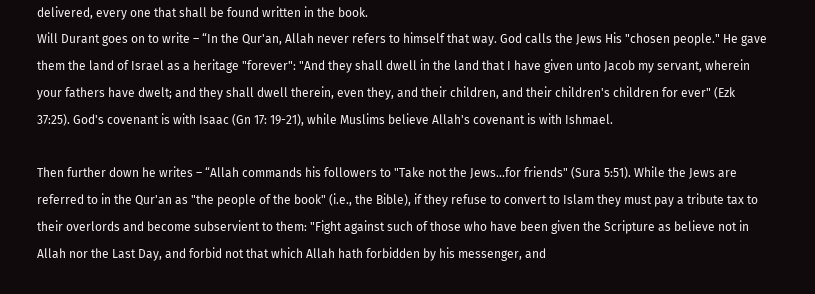delivered, every one that shall be found written in the book.
Will Durant goes on to write – “In the Qur'an, Allah never refers to himself that way. God calls the Jews His "chosen people." He gave them the land of Israel as a heritage "forever": "And they shall dwell in the land that I have given unto Jacob my servant, wherein your fathers have dwelt; and they shall dwell therein, even they, and their children, and their children's children for ever" (Ezk 37:25). God's covenant is with Isaac (Gn 17: 19-21), while Muslims believe Allah's covenant is with Ishmael.

Then further down he writes – “Allah commands his followers to "Take not the Jews...for friends" (Sura 5:51). While the Jews are referred to in the Qur'an as "the people of the book" (i.e., the Bible), if they refuse to convert to Islam they must pay a tribute tax to their overlords and become subservient to them: "Fight against such of those who have been given the Scripture as believe not in Allah nor the Last Day, and forbid not that which Allah hath forbidden by his messenger, and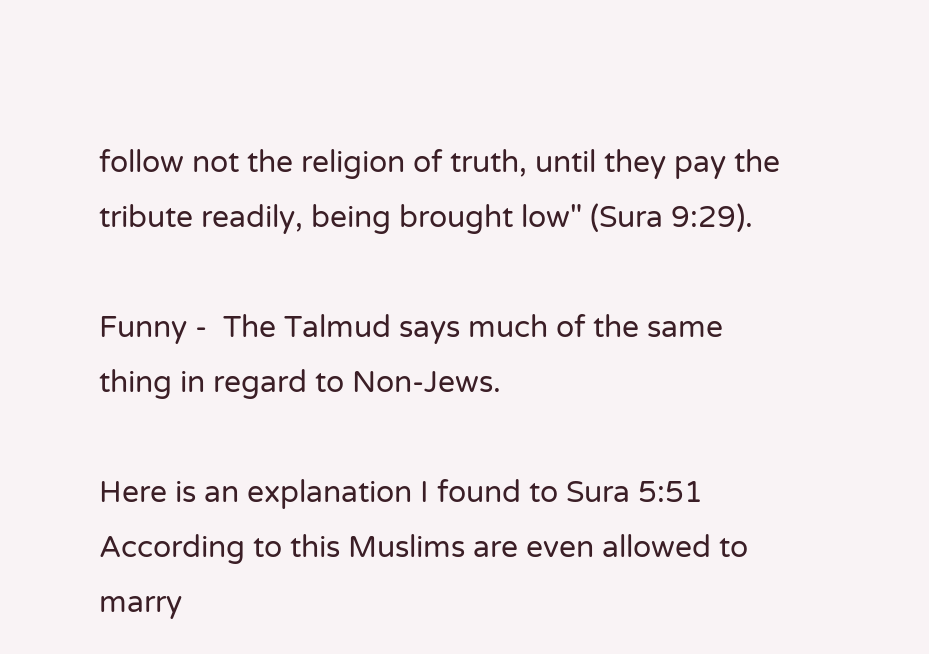follow not the religion of truth, until they pay the tribute readily, being brought low" (Sura 9:29).

Funny -  The Talmud says much of the same thing in regard to Non-Jews.

Here is an explanation I found to Sura 5:51 According to this Muslims are even allowed to marry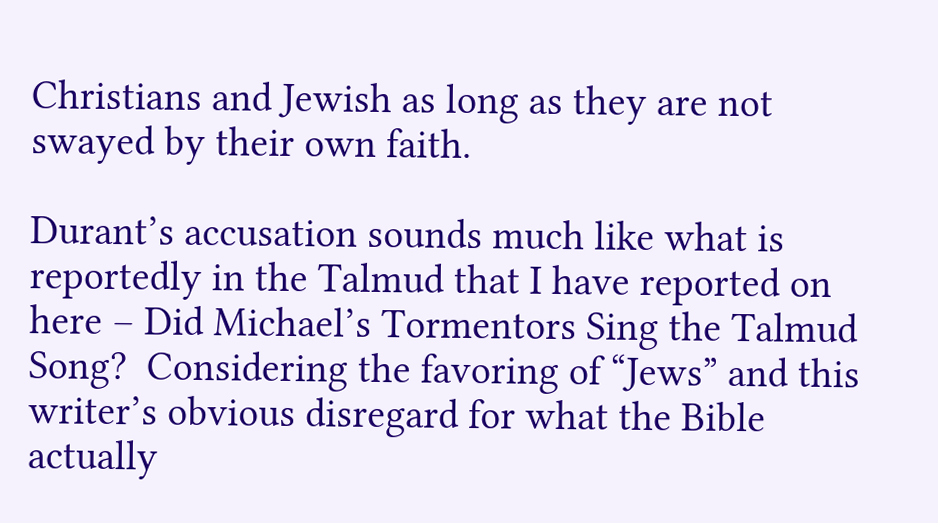Christians and Jewish as long as they are not swayed by their own faith.

Durant’s accusation sounds much like what is reportedly in the Talmud that I have reported on here – Did Michael’s Tormentors Sing the Talmud Song?  Considering the favoring of “Jews” and this writer’s obvious disregard for what the Bible actually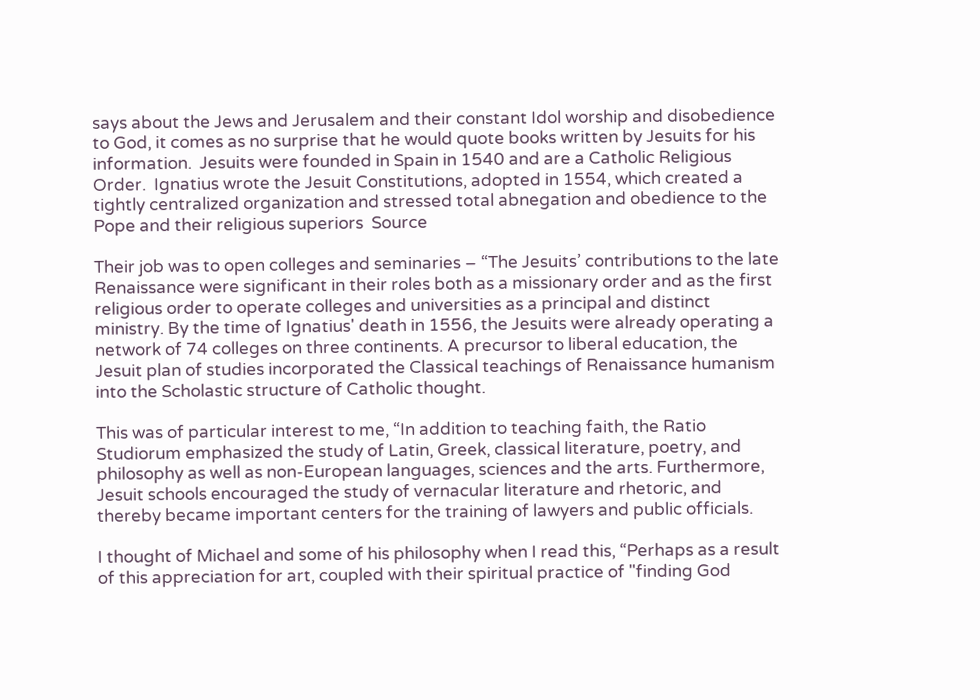says about the Jews and Jerusalem and their constant Idol worship and disobedience to God, it comes as no surprise that he would quote books written by Jesuits for his information.  Jesuits were founded in Spain in 1540 and are a Catholic Religious Order.  Ignatius wrote the Jesuit Constitutions, adopted in 1554, which created a tightly centralized organization and stressed total abnegation and obedience to the Pope and their religious superiors  Source

Their job was to open colleges and seminaries – “The Jesuits’ contributions to the late Renaissance were significant in their roles both as a missionary order and as the first religious order to operate colleges and universities as a principal and distinct ministry. By the time of Ignatius' death in 1556, the Jesuits were already operating a network of 74 colleges on three continents. A precursor to liberal education, the Jesuit plan of studies incorporated the Classical teachings of Renaissance humanism into the Scholastic structure of Catholic thought.

This was of particular interest to me, “In addition to teaching faith, the Ratio Studiorum emphasized the study of Latin, Greek, classical literature, poetry, and philosophy as well as non-European languages, sciences and the arts. Furthermore, Jesuit schools encouraged the study of vernacular literature and rhetoric, and thereby became important centers for the training of lawyers and public officials.

I thought of Michael and some of his philosophy when I read this, “Perhaps as a result of this appreciation for art, coupled with their spiritual practice of "finding God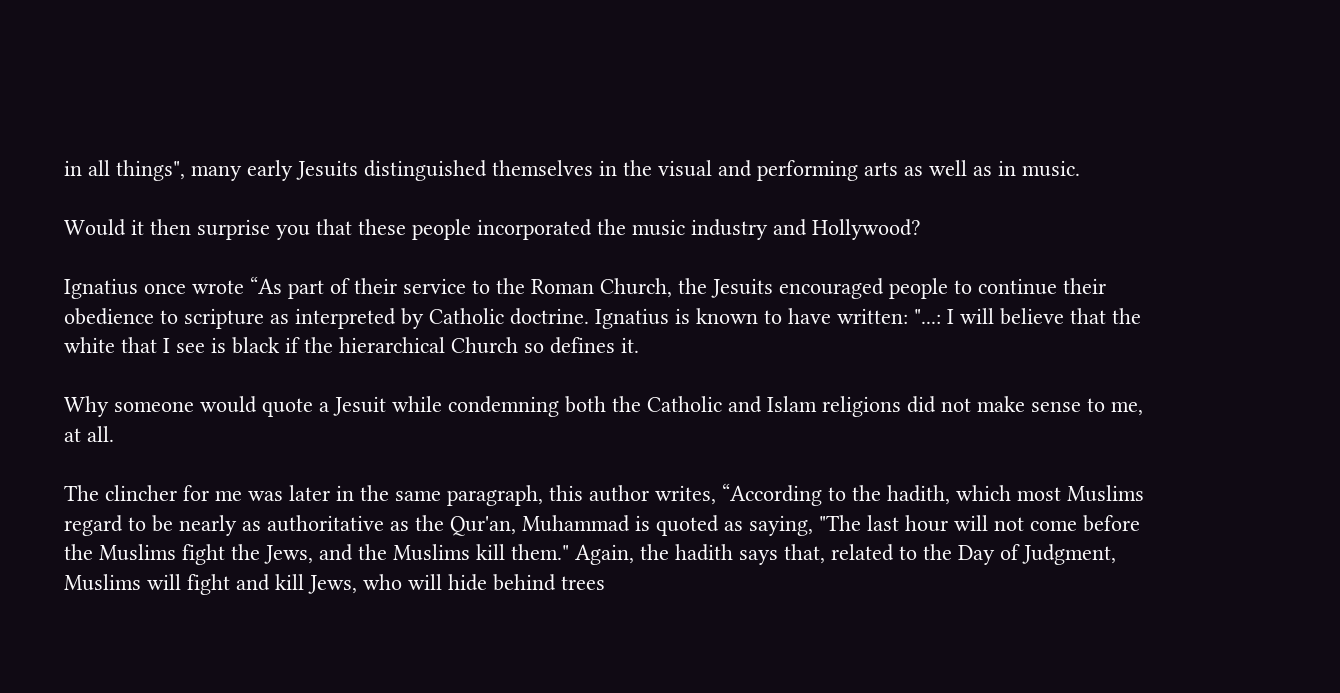in all things", many early Jesuits distinguished themselves in the visual and performing arts as well as in music.

Would it then surprise you that these people incorporated the music industry and Hollywood?

Ignatius once wrote “As part of their service to the Roman Church, the Jesuits encouraged people to continue their obedience to scripture as interpreted by Catholic doctrine. Ignatius is known to have written: "...: I will believe that the white that I see is black if the hierarchical Church so defines it.

Why someone would quote a Jesuit while condemning both the Catholic and Islam religions did not make sense to me, at all.

The clincher for me was later in the same paragraph, this author writes, “According to the hadith, which most Muslims regard to be nearly as authoritative as the Qur'an, Muhammad is quoted as saying, "The last hour will not come before the Muslims fight the Jews, and the Muslims kill them." Again, the hadith says that, related to the Day of Judgment, Muslims will fight and kill Jews, who will hide behind trees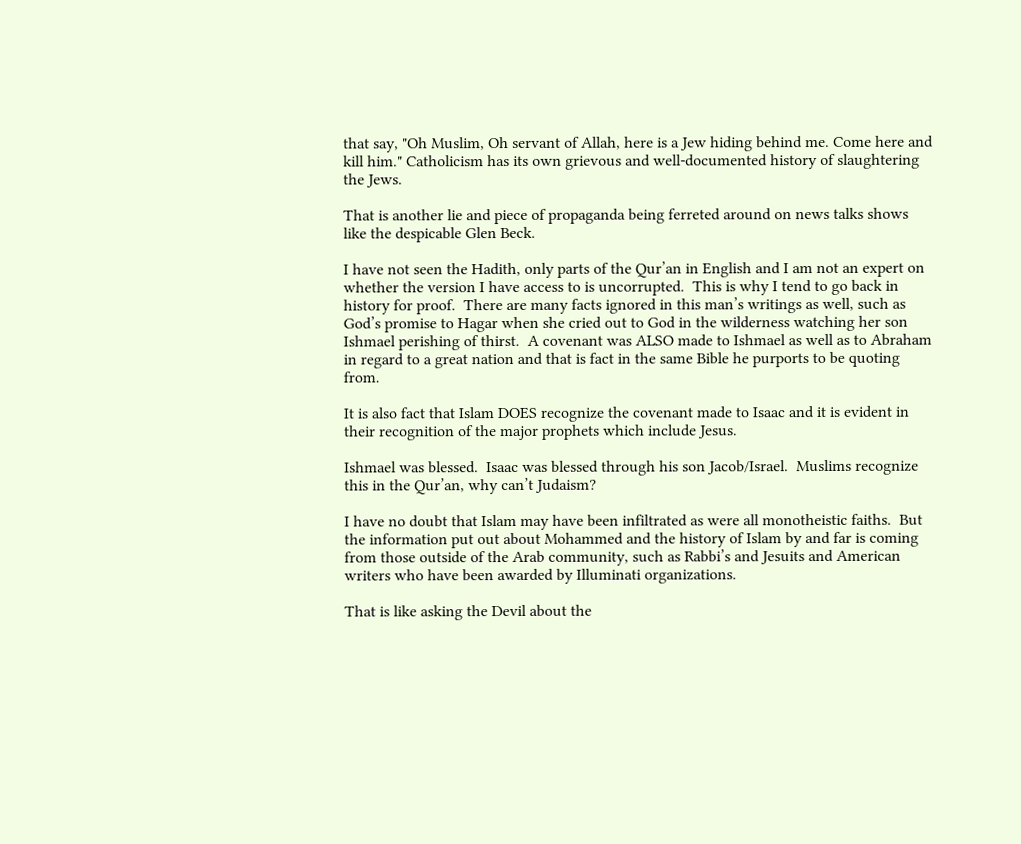that say, "Oh Muslim, Oh servant of Allah, here is a Jew hiding behind me. Come here and kill him." Catholicism has its own grievous and well-documented history of slaughtering the Jews.

That is another lie and piece of propaganda being ferreted around on news talks shows like the despicable Glen Beck.

I have not seen the Hadith, only parts of the Qur’an in English and I am not an expert on whether the version I have access to is uncorrupted.  This is why I tend to go back in history for proof.  There are many facts ignored in this man’s writings as well, such as God’s promise to Hagar when she cried out to God in the wilderness watching her son Ishmael perishing of thirst.  A covenant was ALSO made to Ishmael as well as to Abraham in regard to a great nation and that is fact in the same Bible he purports to be quoting from.

It is also fact that Islam DOES recognize the covenant made to Isaac and it is evident in their recognition of the major prophets which include Jesus.

Ishmael was blessed.  Isaac was blessed through his son Jacob/Israel.  Muslims recognize this in the Qur’an, why can’t Judaism?

I have no doubt that Islam may have been infiltrated as were all monotheistic faiths.  But the information put out about Mohammed and the history of Islam by and far is coming from those outside of the Arab community, such as Rabbi’s and Jesuits and American writers who have been awarded by Illuminati organizations.

That is like asking the Devil about the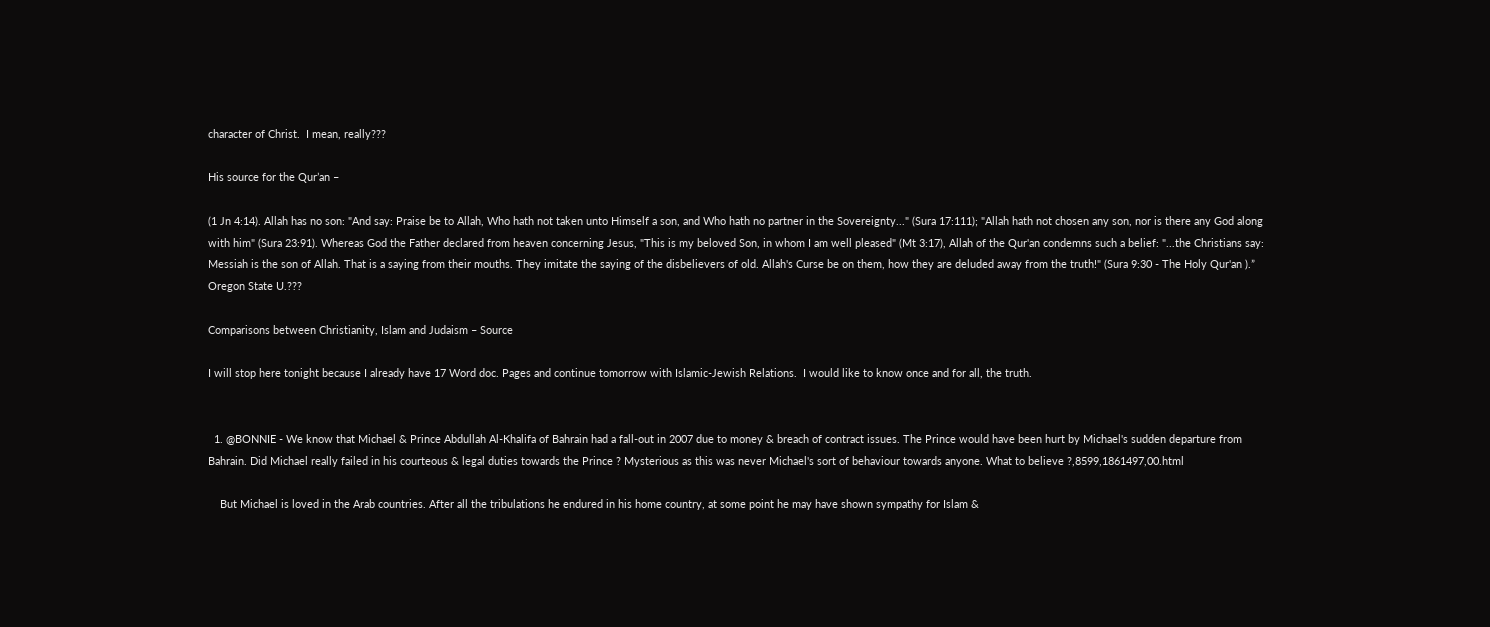character of Christ.  I mean, really???

His source for the Qur’an –

(1 Jn 4:14). Allah has no son: "And say: Praise be to Allah, Who hath not taken unto Himself a son, and Who hath no partner in the Sovereignty..." (Sura 17:111); "Allah hath not chosen any son, nor is there any God along with him" (Sura 23:91). Whereas God the Father declared from heaven concerning Jesus, "This is my beloved Son, in whom I am well pleased" (Mt 3:17), Allah of the Qur'an condemns such a belief: "...the Christians say: Messiah is the son of Allah. That is a saying from their mouths. They imitate the saying of the disbelievers of old. Allah's Curse be on them, how they are deluded away from the truth!" (Sura 9:30 - The Holy Qur'an ).” Oregon State U.???

Comparisons between Christianity, Islam and Judaism – Source

I will stop here tonight because I already have 17 Word doc. Pages and continue tomorrow with Islamic-Jewish Relations.  I would like to know once and for all, the truth.


  1. @BONNIE - We know that Michael & Prince Abdullah Al-Khalifa of Bahrain had a fall-out in 2007 due to money & breach of contract issues. The Prince would have been hurt by Michael's sudden departure from Bahrain. Did Michael really failed in his courteous & legal duties towards the Prince ? Mysterious as this was never Michael's sort of behaviour towards anyone. What to believe ?,8599,1861497,00.html

    But Michael is loved in the Arab countries. After all the tribulations he endured in his home country, at some point he may have shown sympathy for Islam &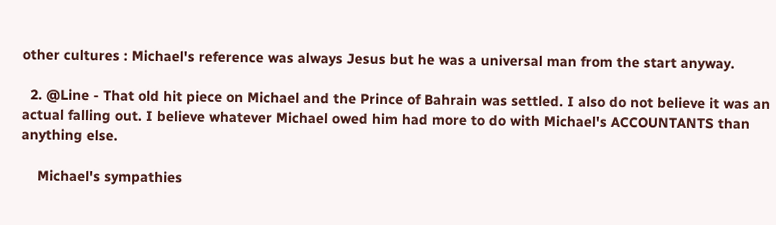other cultures : Michael's reference was always Jesus but he was a universal man from the start anyway.

  2. @Line - That old hit piece on Michael and the Prince of Bahrain was settled. I also do not believe it was an actual falling out. I believe whatever Michael owed him had more to do with Michael's ACCOUNTANTS than anything else.

    Michael's sympathies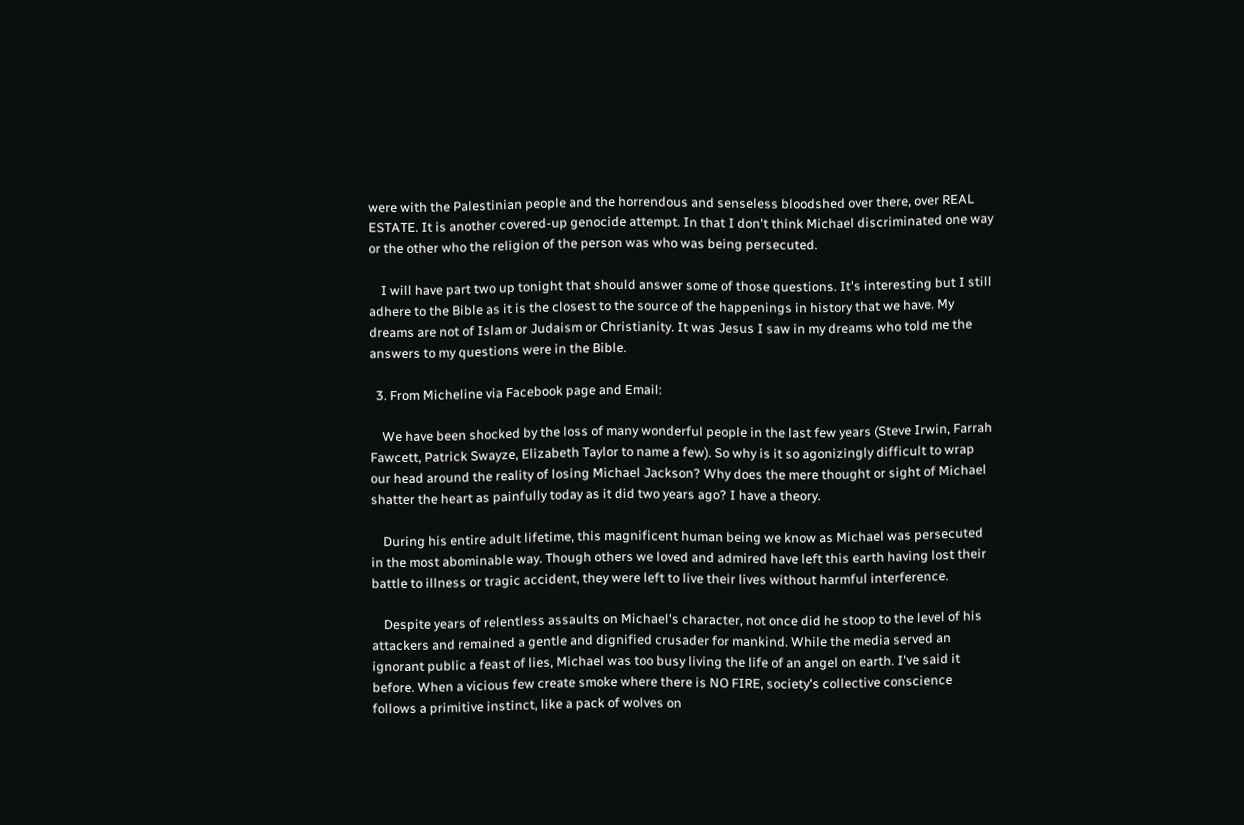were with the Palestinian people and the horrendous and senseless bloodshed over there, over REAL ESTATE. It is another covered-up genocide attempt. In that I don't think Michael discriminated one way or the other who the religion of the person was who was being persecuted.

    I will have part two up tonight that should answer some of those questions. It's interesting but I still adhere to the Bible as it is the closest to the source of the happenings in history that we have. My dreams are not of Islam or Judaism or Christianity. It was Jesus I saw in my dreams who told me the answers to my questions were in the Bible.

  3. From Micheline via Facebook page and Email:

    We have been shocked by the loss of many wonderful people in the last few years (Steve Irwin, Farrah Fawcett, Patrick Swayze, Elizabeth Taylor to name a few). So why is it so agonizingly difficult to wrap our head around the reality of losing Michael Jackson? Why does the mere thought or sight of Michael shatter the heart as painfully today as it did two years ago? I have a theory.

    During his entire adult lifetime, this magnificent human being we know as Michael was persecuted in the most abominable way. Though others we loved and admired have left this earth having lost their battle to illness or tragic accident, they were left to live their lives without harmful interference.

    Despite years of relentless assaults on Michael's character, not once did he stoop to the level of his attackers and remained a gentle and dignified crusader for mankind. While the media served an ignorant public a feast of lies, Michael was too busy living the life of an angel on earth. I've said it before. When a vicious few create smoke where there is NO FIRE, society's collective conscience follows a primitive instinct, like a pack of wolves on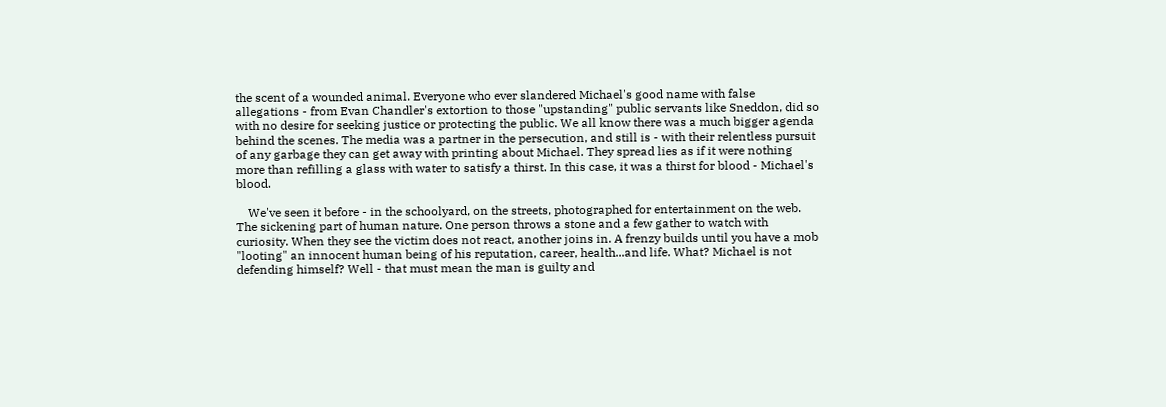the scent of a wounded animal. Everyone who ever slandered Michael's good name with false allegations - from Evan Chandler's extortion to those "upstanding" public servants like Sneddon, did so with no desire for seeking justice or protecting the public. We all know there was a much bigger agenda behind the scenes. The media was a partner in the persecution, and still is - with their relentless pursuit of any garbage they can get away with printing about Michael. They spread lies as if it were nothing more than refilling a glass with water to satisfy a thirst. In this case, it was a thirst for blood - Michael's blood.

    We've seen it before - in the schoolyard, on the streets, photographed for entertainment on the web. The sickening part of human nature. One person throws a stone and a few gather to watch with curiosity. When they see the victim does not react, another joins in. A frenzy builds until you have a mob "looting" an innocent human being of his reputation, career, health...and life. What? Michael is not defending himself? Well - that must mean the man is guilty and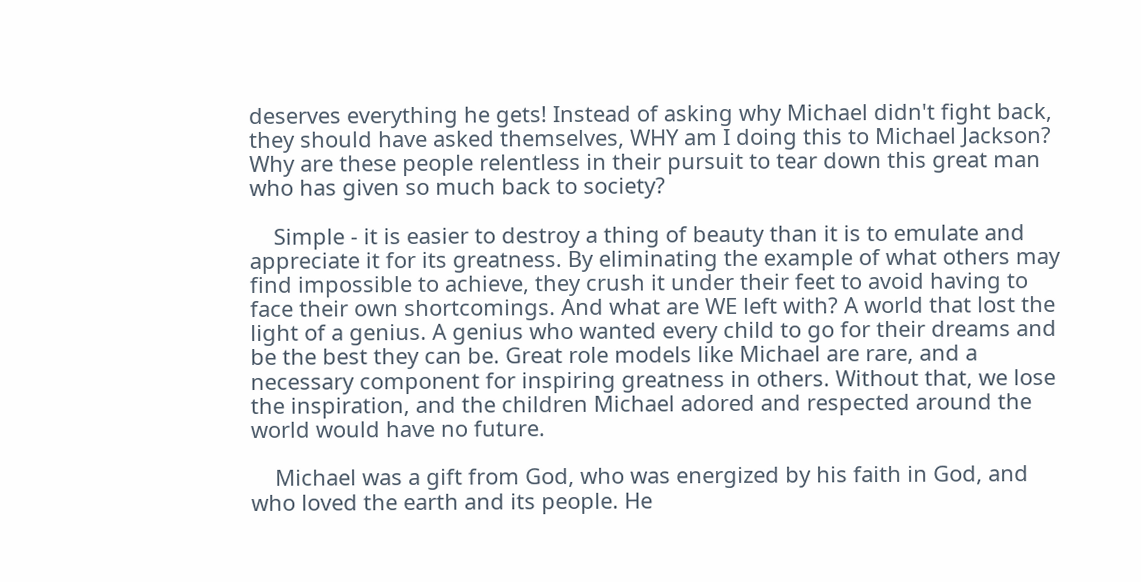deserves everything he gets! Instead of asking why Michael didn't fight back, they should have asked themselves, WHY am I doing this to Michael Jackson? Why are these people relentless in their pursuit to tear down this great man who has given so much back to society?

    Simple - it is easier to destroy a thing of beauty than it is to emulate and appreciate it for its greatness. By eliminating the example of what others may find impossible to achieve, they crush it under their feet to avoid having to face their own shortcomings. And what are WE left with? A world that lost the light of a genius. A genius who wanted every child to go for their dreams and be the best they can be. Great role models like Michael are rare, and a necessary component for inspiring greatness in others. Without that, we lose the inspiration, and the children Michael adored and respected around the world would have no future.

    Michael was a gift from God, who was energized by his faith in God, and who loved the earth and its people. He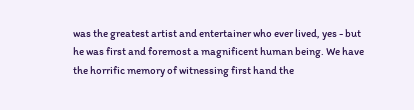was the greatest artist and entertainer who ever lived, yes - but he was first and foremost a magnificent human being. We have the horrific memory of witnessing first hand the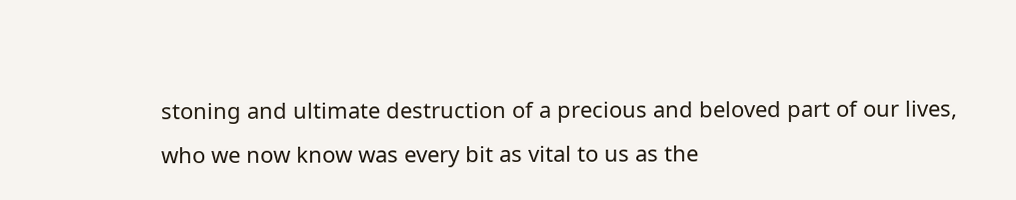stoning and ultimate destruction of a precious and beloved part of our lives, who we now know was every bit as vital to us as the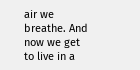air we breathe. And now we get to live in a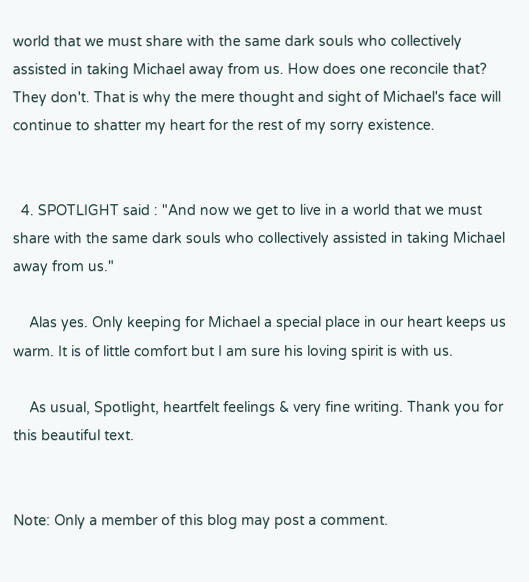world that we must share with the same dark souls who collectively assisted in taking Michael away from us. How does one reconcile that? They don't. That is why the mere thought and sight of Michael's face will continue to shatter my heart for the rest of my sorry existence.


  4. SPOTLIGHT said : "And now we get to live in a world that we must share with the same dark souls who collectively assisted in taking Michael away from us."

    Alas yes. Only keeping for Michael a special place in our heart keeps us warm. It is of little comfort but I am sure his loving spirit is with us.

    As usual, Spotlight, heartfelt feelings & very fine writing. Thank you for this beautiful text.


Note: Only a member of this blog may post a comment.